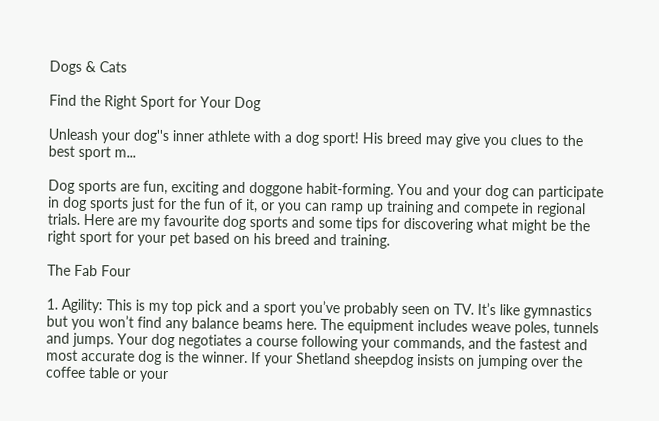Dogs & Cats

Find the Right Sport for Your Dog

Unleash your dog''s inner athlete with a dog sport! His breed may give you clues to the best sport m...

Dog sports are fun, exciting and doggone habit-forming. You and your dog can participate in dog sports just for the fun of it, or you can ramp up training and compete in regional trials. Here are my favourite dog sports and some tips for discovering what might be the right sport for your pet based on his breed and training.

The Fab Four

1. Agility: This is my top pick and a sport you’ve probably seen on TV. It’s like gymnastics but you won’t find any balance beams here. The equipment includes weave poles, tunnels and jumps. Your dog negotiates a course following your commands, and the fastest and most accurate dog is the winner. If your Shetland sheepdog insists on jumping over the coffee table or your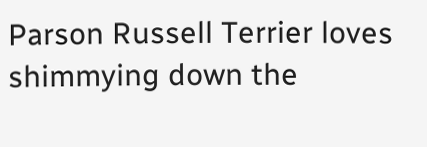Parson Russell Terrier loves shimmying down the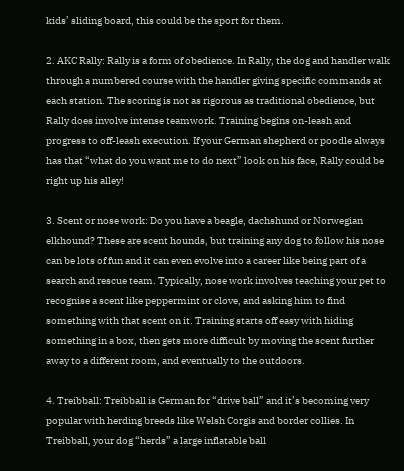kids’ sliding board, this could be the sport for them.

2. AKC Rally: Rally is a form of obedience. In Rally, the dog and handler walk through a numbered course with the handler giving specific commands at each station. The scoring is not as rigorous as traditional obedience, but Rally does involve intense teamwork. Training begins on-leash and progress to off-leash execution. If your German shepherd or poodle always has that “what do you want me to do next” look on his face, Rally could be right up his alley!

3. Scent or nose work: Do you have a beagle, dachshund or Norwegian elkhound? These are scent hounds, but training any dog to follow his nose can be lots of fun and it can even evolve into a career like being part of a search and rescue team. Typically, nose work involves teaching your pet to recognise a scent like peppermint or clove, and asking him to find something with that scent on it. Training starts off easy with hiding something in a box, then gets more difficult by moving the scent further away to a different room, and eventually to the outdoors.

4. Treibball: Treibball is German for “drive ball” and it’s becoming very popular with herding breeds like Welsh Corgis and border collies. In Treibball, your dog “herds” a large inflatable ball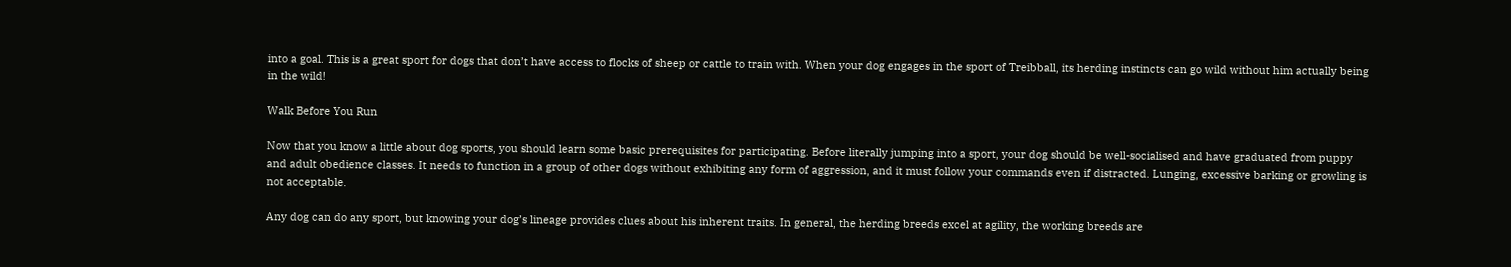into a goal. This is a great sport for dogs that don’t have access to flocks of sheep or cattle to train with. When your dog engages in the sport of Treibball, its herding instincts can go wild without him actually being in the wild!

Walk Before You Run

Now that you know a little about dog sports, you should learn some basic prerequisites for participating. Before literally jumping into a sport, your dog should be well-socialised and have graduated from puppy and adult obedience classes. It needs to function in a group of other dogs without exhibiting any form of aggression, and it must follow your commands even if distracted. Lunging, excessive barking or growling is not acceptable.

Any dog can do any sport, but knowing your dog’s lineage provides clues about his inherent traits. In general, the herding breeds excel at agility, the working breeds are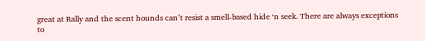great at Rally and the scent hounds can’t resist a smell-based hide ‘n seek. There are always exceptions to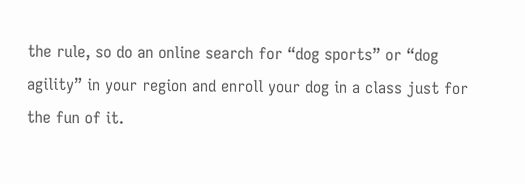the rule, so do an online search for “dog sports” or “dog agility” in your region and enroll your dog in a class just for the fun of it.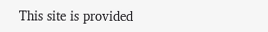This site is provided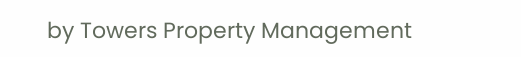by Towers Property Management